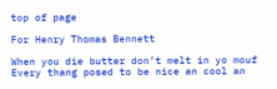top of page

For Henry Thomas Bennett

When you die butter don’t melt in yo mouf Every thang posed to be nice an cool an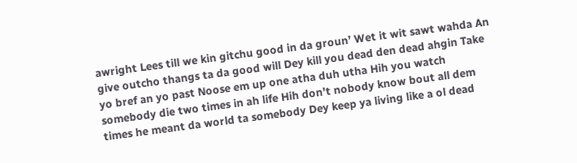awright Lees till we kin gitchu good in da groun’ Wet it wit sawt wahda An give outcho thangs ta da good will Dey kill you dead den dead ahgin Take yo bref an yo past Noose em up one atha duh utha Hih you watch somebody die two times in ah life Hih don’t nobody know bout all dem times he meant da world ta somebody Dey keep ya living like a ol dead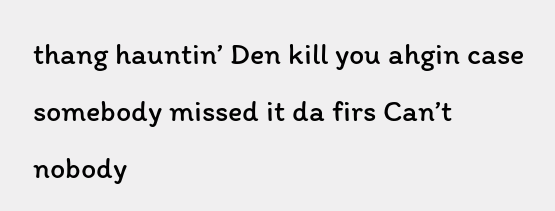thang hauntin’ Den kill you ahgin case somebody missed it da firs Can’t nobody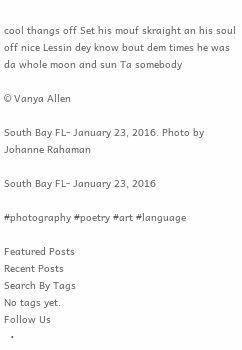cool thangs off Set his mouf skraight an his soul off nice Lessin dey know bout dem times he was da whole moon and sun Ta somebody

© Vanya Allen

South Bay FL- January 23, 2016. Photo by Johanne Rahaman

South Bay FL- January 23, 2016

#photography #poetry #art #language

Featured Posts
Recent Posts
Search By Tags
No tags yet.
Follow Us
  •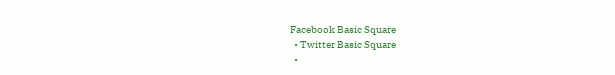Facebook Basic Square
  • Twitter Basic Square
  •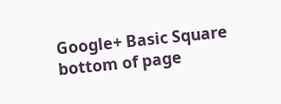Google+ Basic Square
bottom of page